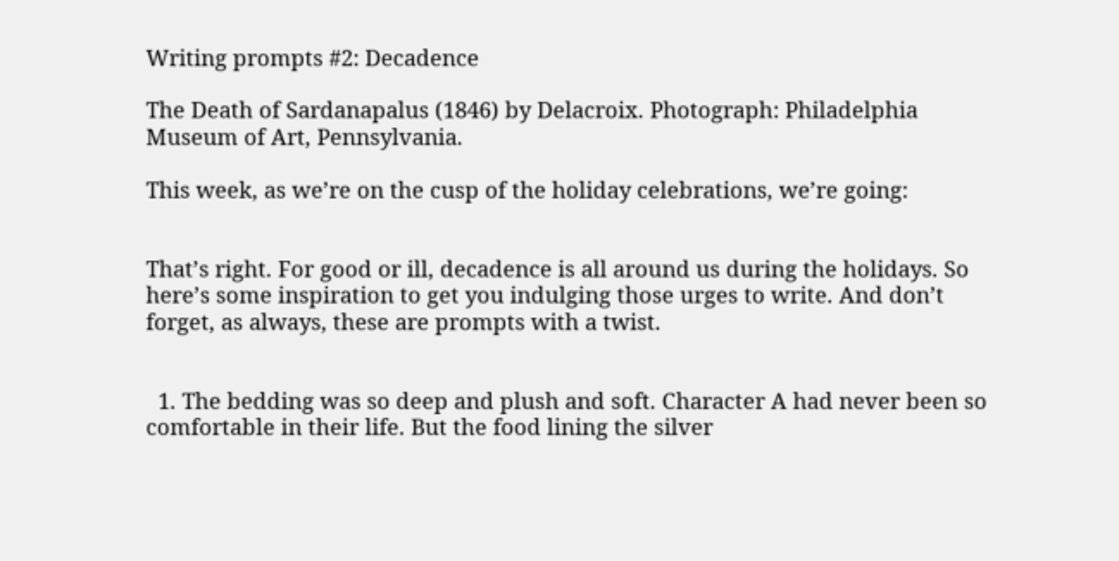Writing prompts #2: Decadence

The Death of Sardanapalus (1846) by Delacroix. Photograph: Philadelphia Museum of Art, Pennsylvania.

This week, as we’re on the cusp of the holiday celebrations, we’re going:


That’s right. For good or ill, decadence is all around us during the holidays. So here’s some inspiration to get you indulging those urges to write. And don’t forget, as always, these are prompts with a twist.


  1. The bedding was so deep and plush and soft. Character A had never been so comfortable in their life. But the food lining the silver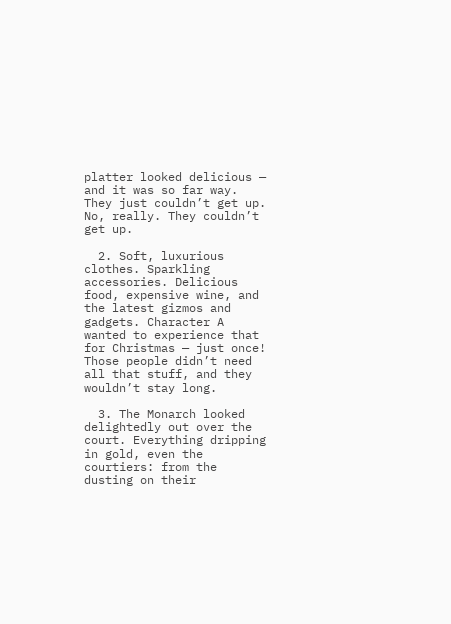platter looked delicious — and it was so far way. They just couldn’t get up. No, really. They couldn’t get up.

  2. Soft, luxurious clothes. Sparkling accessories. Delicious food, expensive wine, and the latest gizmos and gadgets. Character A wanted to experience that for Christmas — just once! Those people didn’t need all that stuff, and they wouldn’t stay long.

  3. The Monarch looked delightedly out over the court. Everything dripping in gold, even the courtiers: from the dusting on their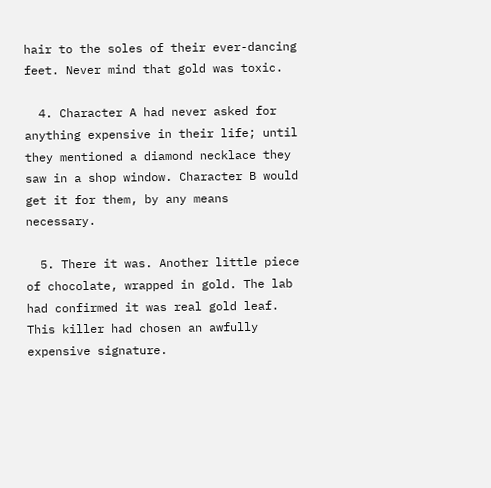hair to the soles of their ever-dancing feet. Never mind that gold was toxic.

  4. Character A had never asked for anything expensive in their life; until they mentioned a diamond necklace they saw in a shop window. Character B would get it for them, by any means necessary.

  5. There it was. Another little piece of chocolate, wrapped in gold. The lab had confirmed it was real gold leaf. This killer had chosen an awfully expensive signature.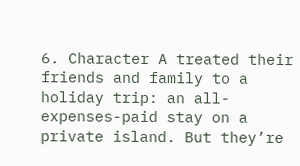6. Character A treated their friends and family to a holiday trip: an all-expenses-paid stay on a private island. But they’re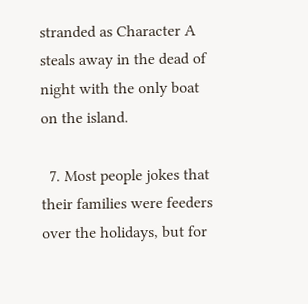stranded as Character A steals away in the dead of night with the only boat on the island.

  7. Most people jokes that their families were feeders over the holidays, but for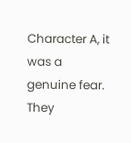Character A, it was a genuine fear. They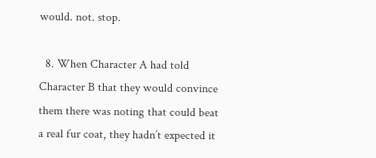would. not. stop.

  8. When Character A had told Character B that they would convince them there was noting that could beat a real fur coat, they hadn’t expected it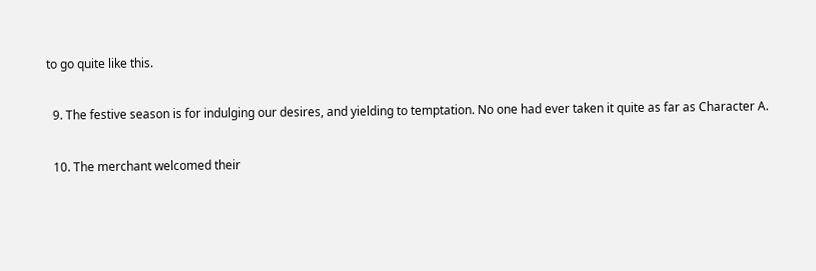to go quite like this.

  9. The festive season is for indulging our desires, and yielding to temptation. No one had ever taken it quite as far as Character A.

  10. The merchant welcomed their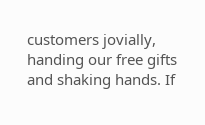customers jovially, handing our free gifts and shaking hands. If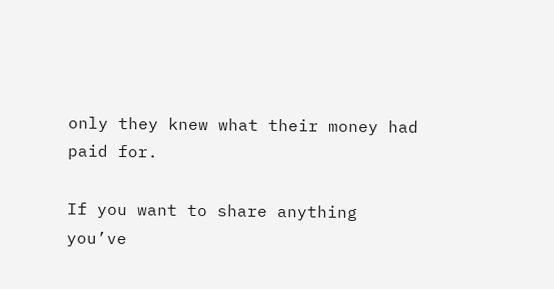only they knew what their money had paid for.

If you want to share anything you’ve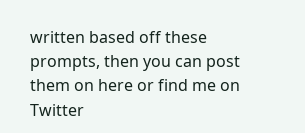written based off these prompts, then you can post them on here or find me on Twitter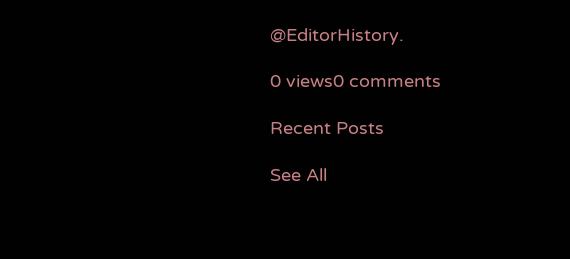@EditorHistory.

0 views0 comments

Recent Posts

See All